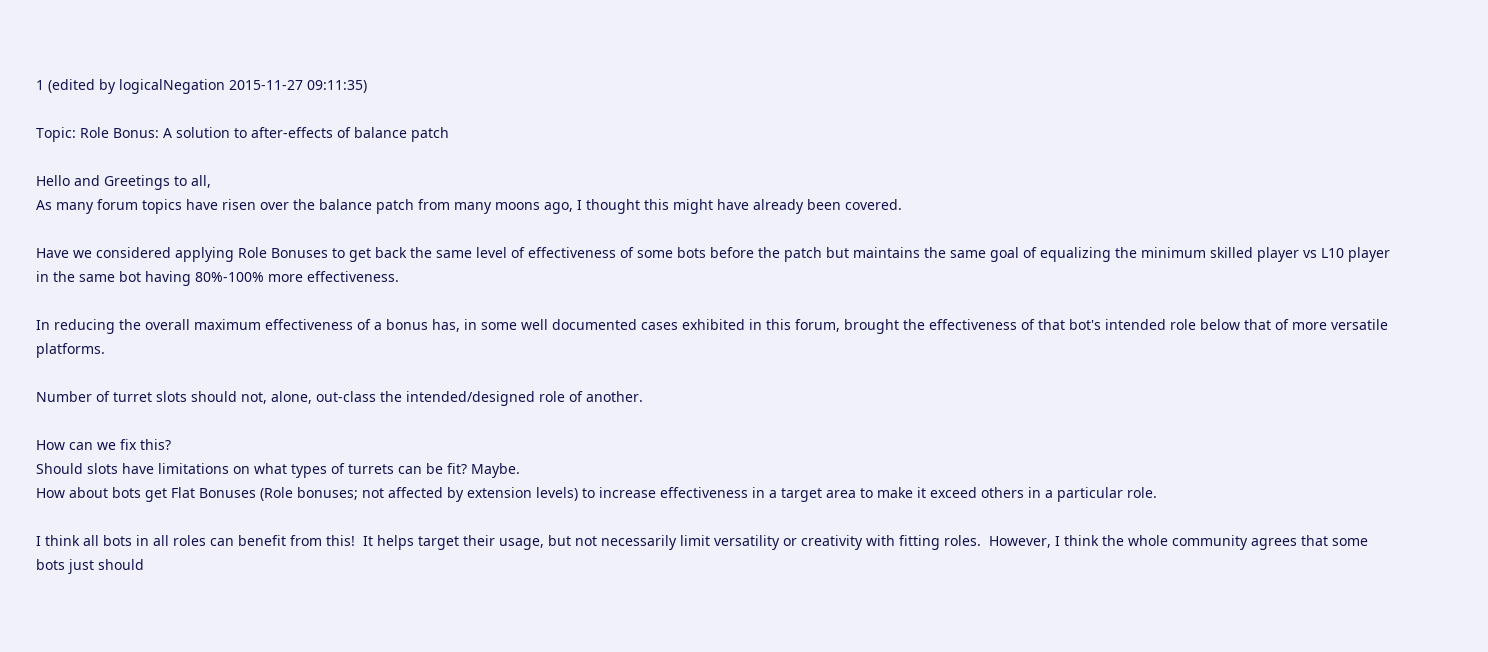1 (edited by logicalNegation 2015-11-27 09:11:35)

Topic: Role Bonus: A solution to after-effects of balance patch

Hello and Greetings to all,
As many forum topics have risen over the balance patch from many moons ago, I thought this might have already been covered.

Have we considered applying Role Bonuses to get back the same level of effectiveness of some bots before the patch but maintains the same goal of equalizing the minimum skilled player vs L10 player in the same bot having 80%-100% more effectiveness.

In reducing the overall maximum effectiveness of a bonus has, in some well documented cases exhibited in this forum, brought the effectiveness of that bot's intended role below that of more versatile platforms.

Number of turret slots should not, alone, out-class the intended/designed role of another.

How can we fix this?
Should slots have limitations on what types of turrets can be fit? Maybe.
How about bots get Flat Bonuses (Role bonuses; not affected by extension levels) to increase effectiveness in a target area to make it exceed others in a particular role.

I think all bots in all roles can benefit from this!  It helps target their usage, but not necessarily limit versatility or creativity with fitting roles.  However, I think the whole community agrees that some bots just should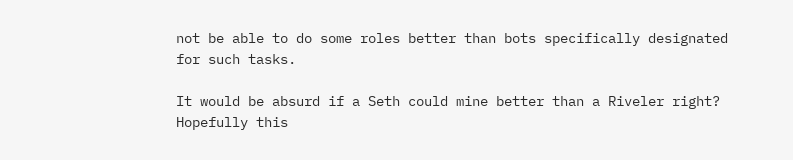not be able to do some roles better than bots specifically designated for such tasks.

It would be absurd if a Seth could mine better than a Riveler right?
Hopefully this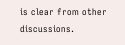is clear from other discussions.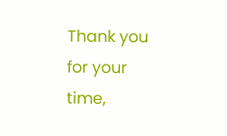Thank you for your time,